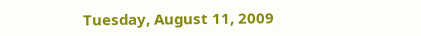Tuesday, August 11, 2009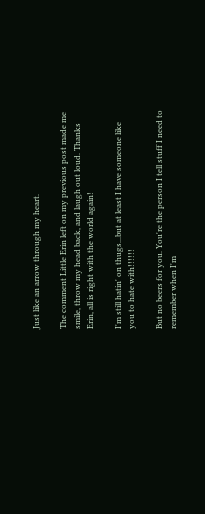Just like an arrow through my heart.

The comment Little Erin left on my previous post made me smile, throw my head back, and laugh out loud. Thanks Erin, all is right with the world again!

I'm still hatin' on thugs...but at least I have someone like you to hate with!!!!!!

But no beers for you. You're the person I tell stuff I need to remember when I'm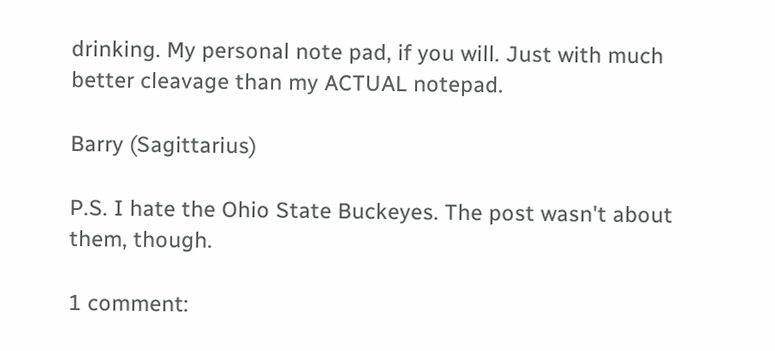drinking. My personal note pad, if you will. Just with much better cleavage than my ACTUAL notepad.

Barry (Sagittarius)

P.S. I hate the Ohio State Buckeyes. The post wasn't about them, though.

1 comment: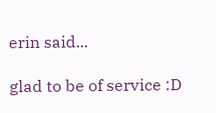erin said...

glad to be of service :D